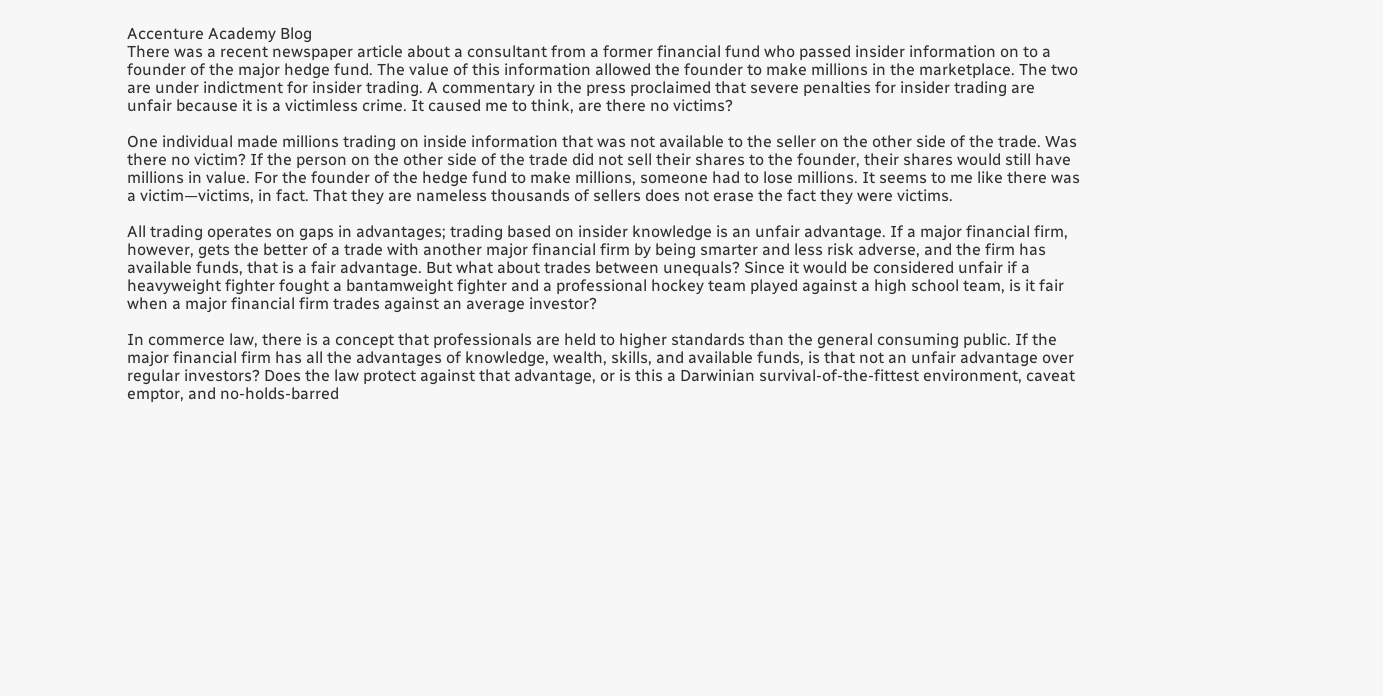Accenture Academy Blog
There was a recent newspaper article about a consultant from a former financial fund who passed insider information on to a founder of the major hedge fund. The value of this information allowed the founder to make millions in the marketplace. The two are under indictment for insider trading. A commentary in the press proclaimed that severe penalties for insider trading are unfair because it is a victimless crime. It caused me to think, are there no victims?

One individual made millions trading on inside information that was not available to the seller on the other side of the trade. Was there no victim? If the person on the other side of the trade did not sell their shares to the founder, their shares would still have millions in value. For the founder of the hedge fund to make millions, someone had to lose millions. It seems to me like there was a victim—victims, in fact. That they are nameless thousands of sellers does not erase the fact they were victims.

All trading operates on gaps in advantages; trading based on insider knowledge is an unfair advantage. If a major financial firm, however, gets the better of a trade with another major financial firm by being smarter and less risk adverse, and the firm has available funds, that is a fair advantage. But what about trades between unequals? Since it would be considered unfair if a heavyweight fighter fought a bantamweight fighter and a professional hockey team played against a high school team, is it fair when a major financial firm trades against an average investor?

In commerce law, there is a concept that professionals are held to higher standards than the general consuming public. If the major financial firm has all the advantages of knowledge, wealth, skills, and available funds, is that not an unfair advantage over regular investors? Does the law protect against that advantage, or is this a Darwinian survival-of-the-fittest environment, caveat emptor, and no-holds-barred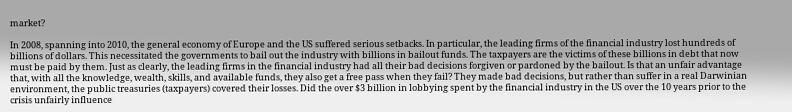market?

In 2008, spanning into 2010, the general economy of Europe and the US suffered serious setbacks. In particular, the leading firms of the financial industry lost hundreds of billions of dollars. This necessitated the governments to bail out the industry with billions in bailout funds. The taxpayers are the victims of these billions in debt that now must be paid by them. Just as clearly, the leading firms in the financial industry had all their bad decisions forgiven or pardoned by the bailout. Is that an unfair advantage that, with all the knowledge, wealth, skills, and available funds, they also get a free pass when they fail? They made bad decisions, but rather than suffer in a real Darwinian environment, the public treasuries (taxpayers) covered their losses. Did the over $3 billion in lobbying spent by the financial industry in the US over the 10 years prior to the crisis unfairly influence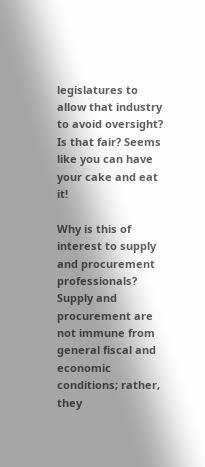legislatures to allow that industry to avoid oversight? Is that fair? Seems like you can have your cake and eat it!

Why is this of interest to supply and procurement professionals? Supply and procurement are not immune from general fiscal and economic conditions; rather, they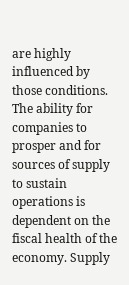are highly influenced by those conditions. The ability for companies to prosper and for sources of supply to sustain operations is dependent on the fiscal health of the economy. Supply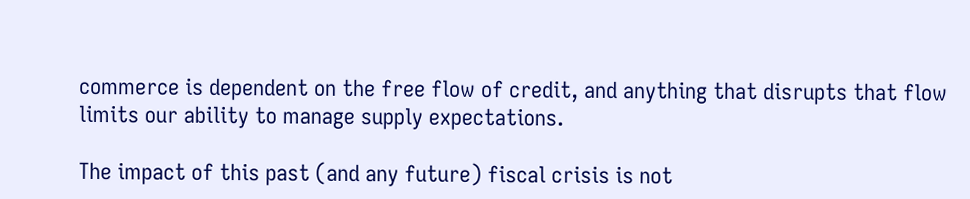commerce is dependent on the free flow of credit, and anything that disrupts that flow limits our ability to manage supply expectations.

The impact of this past (and any future) fiscal crisis is not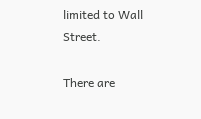limited to Wall Street.

There are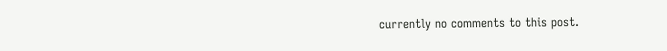currently no comments to this post.